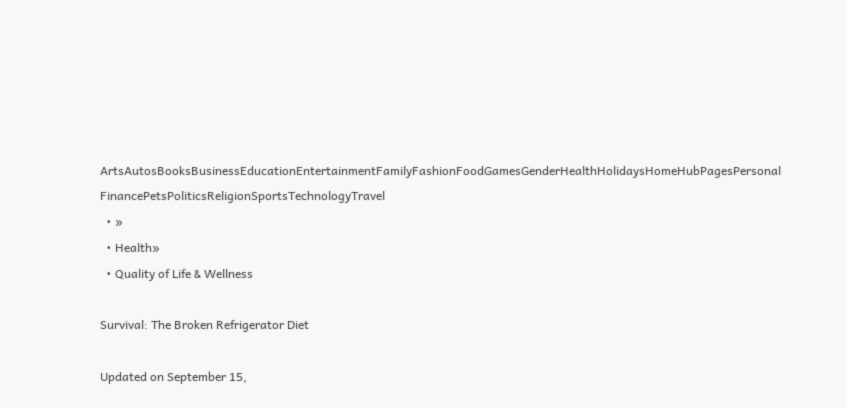ArtsAutosBooksBusinessEducationEntertainmentFamilyFashionFoodGamesGenderHealthHolidaysHomeHubPagesPersonal FinancePetsPoliticsReligionSportsTechnologyTravel
  • »
  • Health»
  • Quality of Life & Wellness

Survival: The Broken Refrigerator Diet

Updated on September 15,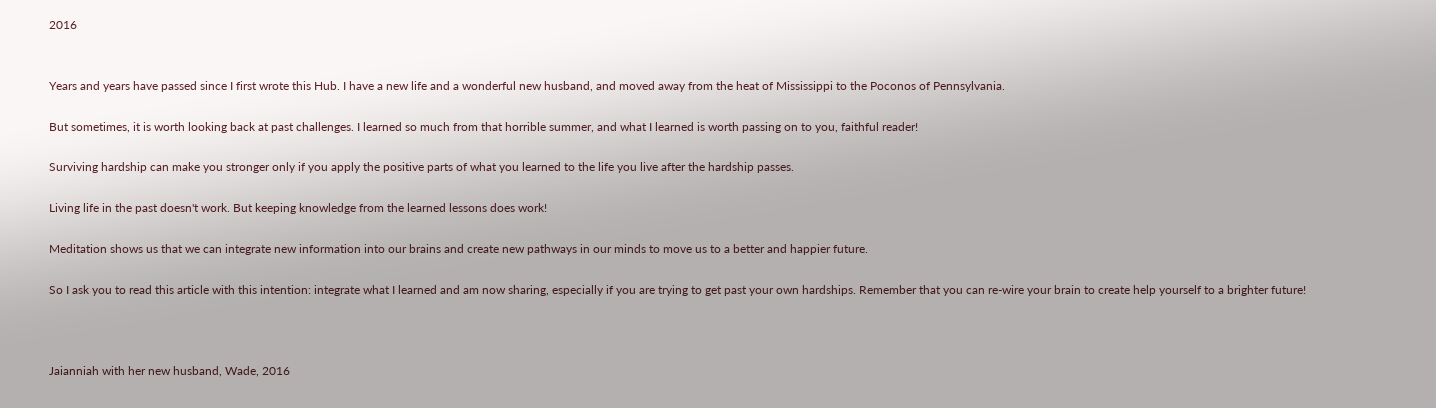2016


Years and years have passed since I first wrote this Hub. I have a new life and a wonderful new husband, and moved away from the heat of Mississippi to the Poconos of Pennsylvania.

But sometimes, it is worth looking back at past challenges. I learned so much from that horrible summer, and what I learned is worth passing on to you, faithful reader!

Surviving hardship can make you stronger only if you apply the positive parts of what you learned to the life you live after the hardship passes.

Living life in the past doesn't work. But keeping knowledge from the learned lessons does work!

Meditation shows us that we can integrate new information into our brains and create new pathways in our minds to move us to a better and happier future.

So I ask you to read this article with this intention: integrate what I learned and am now sharing, especially if you are trying to get past your own hardships. Remember that you can re-wire your brain to create help yourself to a brighter future!



Jaianniah with her new husband, Wade, 2016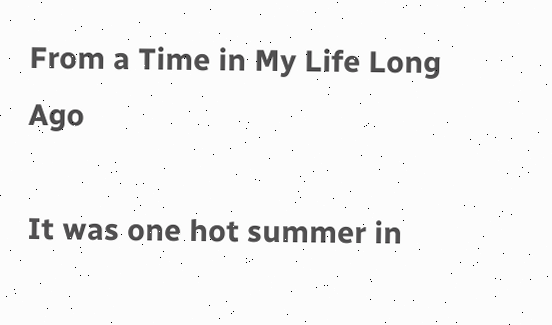From a Time in My Life Long Ago

It was one hot summer in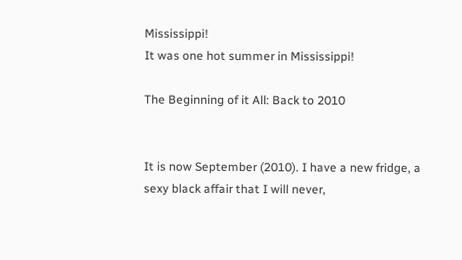Mississippi!
It was one hot summer in Mississippi!

The Beginning of it All: Back to 2010


It is now September (2010). I have a new fridge, a sexy black affair that I will never,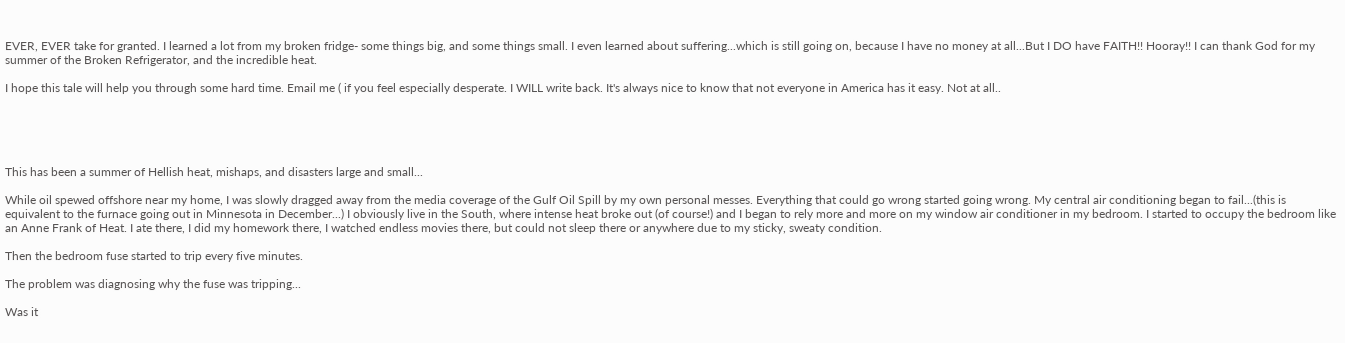EVER, EVER take for granted. I learned a lot from my broken fridge- some things big, and some things small. I even learned about suffering...which is still going on, because I have no money at all...But I DO have FAITH!! Hooray!! I can thank God for my summer of the Broken Refrigerator, and the incredible heat.

I hope this tale will help you through some hard time. Email me ( if you feel especially desperate. I WILL write back. It's always nice to know that not everyone in America has it easy. Not at all..





This has been a summer of Hellish heat, mishaps, and disasters large and small...

While oil spewed offshore near my home, I was slowly dragged away from the media coverage of the Gulf Oil Spill by my own personal messes. Everything that could go wrong started going wrong. My central air conditioning began to fail...(this is equivalent to the furnace going out in Minnesota in December...) I obviously live in the South, where intense heat broke out (of course!) and I began to rely more and more on my window air conditioner in my bedroom. I started to occupy the bedroom like an Anne Frank of Heat. I ate there, I did my homework there, I watched endless movies there, but could not sleep there or anywhere due to my sticky, sweaty condition.

Then the bedroom fuse started to trip every five minutes.

The problem was diagnosing why the fuse was tripping...

Was it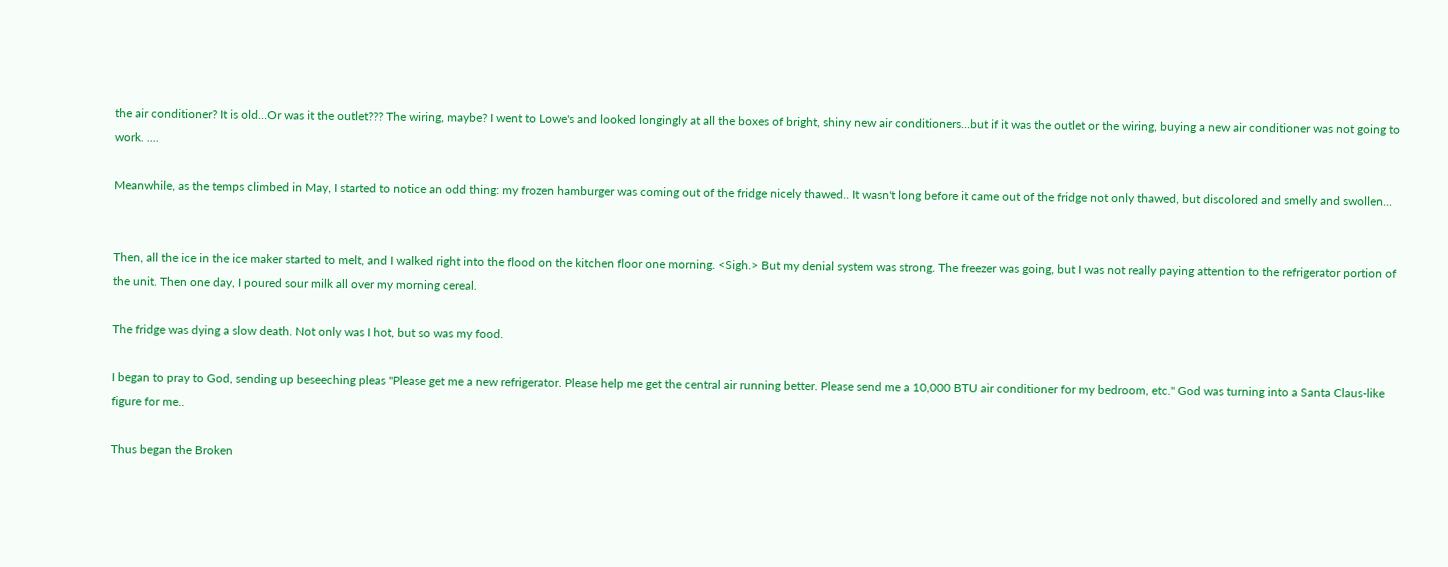the air conditioner? It is old...Or was it the outlet??? The wiring, maybe? I went to Lowe's and looked longingly at all the boxes of bright, shiny new air conditioners...but if it was the outlet or the wiring, buying a new air conditioner was not going to work. ....

Meanwhile, as the temps climbed in May, I started to notice an odd thing: my frozen hamburger was coming out of the fridge nicely thawed.. It wasn't long before it came out of the fridge not only thawed, but discolored and smelly and swollen...


Then, all the ice in the ice maker started to melt, and I walked right into the flood on the kitchen floor one morning. <Sigh.> But my denial system was strong. The freezer was going, but I was not really paying attention to the refrigerator portion of the unit. Then one day, I poured sour milk all over my morning cereal.

The fridge was dying a slow death. Not only was I hot, but so was my food.

I began to pray to God, sending up beseeching pleas "Please get me a new refrigerator. Please help me get the central air running better. Please send me a 10,000 BTU air conditioner for my bedroom, etc." God was turning into a Santa Claus-like figure for me..

Thus began the Broken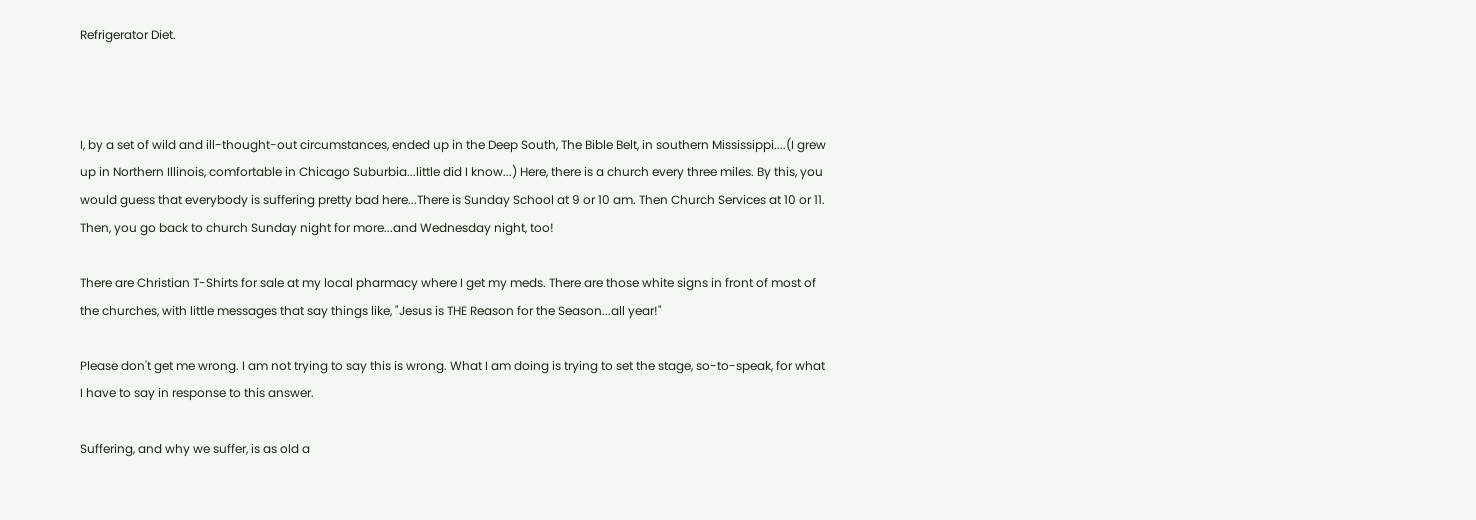Refrigerator Diet.



I, by a set of wild and ill-thought-out circumstances, ended up in the Deep South, The Bible Belt, in southern Mississippi....(I grew up in Northern Illinois, comfortable in Chicago Suburbia...little did I know...) Here, there is a church every three miles. By this, you would guess that everybody is suffering pretty bad here...There is Sunday School at 9 or 10 am. Then Church Services at 10 or 11. Then, you go back to church Sunday night for more...and Wednesday night, too!

There are Christian T-Shirts for sale at my local pharmacy where I get my meds. There are those white signs in front of most of the churches, with little messages that say things like, "Jesus is THE Reason for the Season...all year!"

Please don't get me wrong. I am not trying to say this is wrong. What I am doing is trying to set the stage, so-to-speak, for what I have to say in response to this answer.

Suffering, and why we suffer, is as old a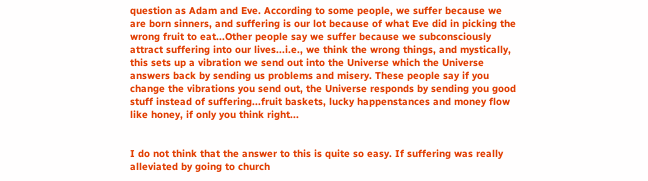question as Adam and Eve. According to some people, we suffer because we are born sinners, and suffering is our lot because of what Eve did in picking the wrong fruit to eat...Other people say we suffer because we subconsciously attract suffering into our lives...i.e., we think the wrong things, and mystically, this sets up a vibration we send out into the Universe which the Universe answers back by sending us problems and misery. These people say if you change the vibrations you send out, the Universe responds by sending you good stuff instead of suffering...fruit baskets, lucky happenstances and money flow like honey, if only you think right...


I do not think that the answer to this is quite so easy. If suffering was really alleviated by going to church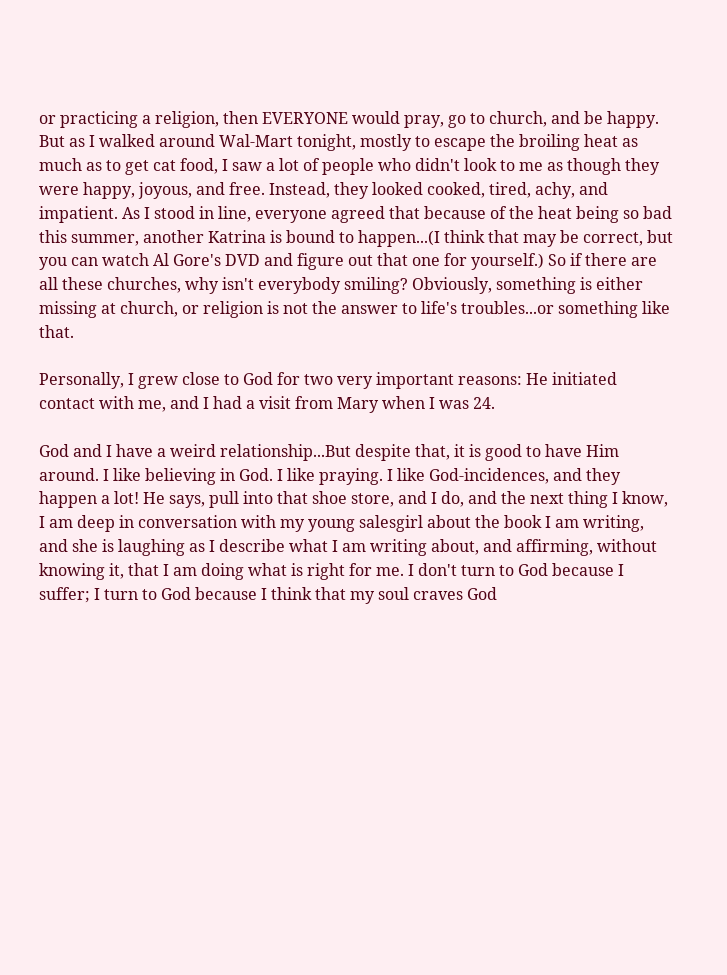or practicing a religion, then EVERYONE would pray, go to church, and be happy. But as I walked around Wal-Mart tonight, mostly to escape the broiling heat as much as to get cat food, I saw a lot of people who didn't look to me as though they were happy, joyous, and free. Instead, they looked cooked, tired, achy, and impatient. As I stood in line, everyone agreed that because of the heat being so bad this summer, another Katrina is bound to happen...(I think that may be correct, but you can watch Al Gore's DVD and figure out that one for yourself.) So if there are all these churches, why isn't everybody smiling? Obviously, something is either missing at church, or religion is not the answer to life's troubles...or something like that.

Personally, I grew close to God for two very important reasons: He initiated contact with me, and I had a visit from Mary when I was 24.

God and I have a weird relationship...But despite that, it is good to have Him around. I like believing in God. I like praying. I like God-incidences, and they happen a lot! He says, pull into that shoe store, and I do, and the next thing I know, I am deep in conversation with my young salesgirl about the book I am writing, and she is laughing as I describe what I am writing about, and affirming, without knowing it, that I am doing what is right for me. I don't turn to God because I suffer; I turn to God because I think that my soul craves God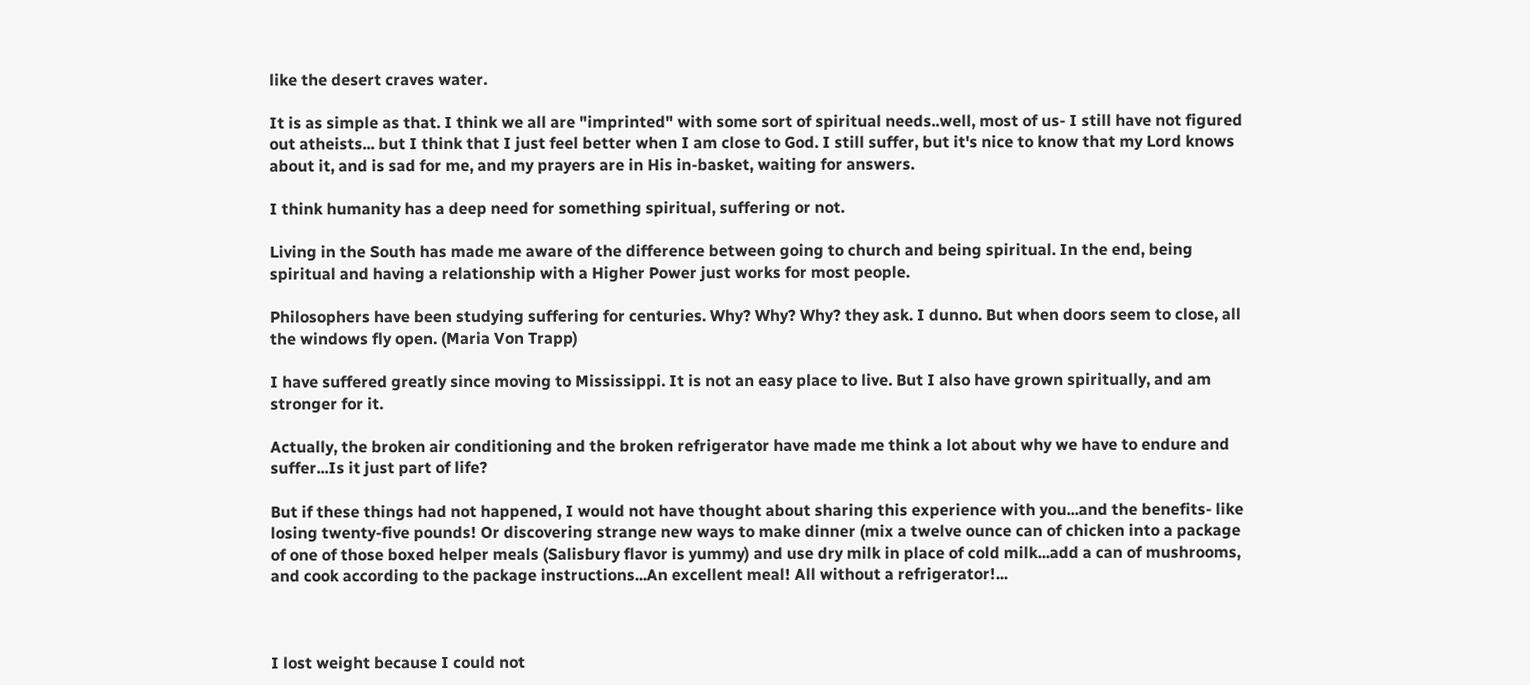like the desert craves water.

It is as simple as that. I think we all are "imprinted" with some sort of spiritual needs..well, most of us- I still have not figured out atheists... but I think that I just feel better when I am close to God. I still suffer, but it's nice to know that my Lord knows about it, and is sad for me, and my prayers are in His in-basket, waiting for answers.

I think humanity has a deep need for something spiritual, suffering or not.

Living in the South has made me aware of the difference between going to church and being spiritual. In the end, being spiritual and having a relationship with a Higher Power just works for most people.

Philosophers have been studying suffering for centuries. Why? Why? Why? they ask. I dunno. But when doors seem to close, all the windows fly open. (Maria Von Trapp)

I have suffered greatly since moving to Mississippi. It is not an easy place to live. But I also have grown spiritually, and am stronger for it.

Actually, the broken air conditioning and the broken refrigerator have made me think a lot about why we have to endure and suffer...Is it just part of life?

But if these things had not happened, I would not have thought about sharing this experience with you...and the benefits- like losing twenty-five pounds! Or discovering strange new ways to make dinner (mix a twelve ounce can of chicken into a package of one of those boxed helper meals (Salisbury flavor is yummy) and use dry milk in place of cold milk...add a can of mushrooms, and cook according to the package instructions...An excellent meal! All without a refrigerator!...



I lost weight because I could not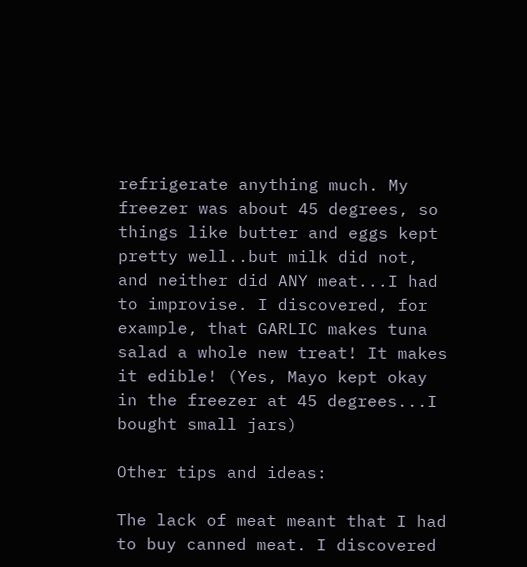refrigerate anything much. My freezer was about 45 degrees, so things like butter and eggs kept pretty well..but milk did not, and neither did ANY meat...I had to improvise. I discovered, for example, that GARLIC makes tuna salad a whole new treat! It makes it edible! (Yes, Mayo kept okay in the freezer at 45 degrees...I bought small jars)

Other tips and ideas:

The lack of meat meant that I had to buy canned meat. I discovered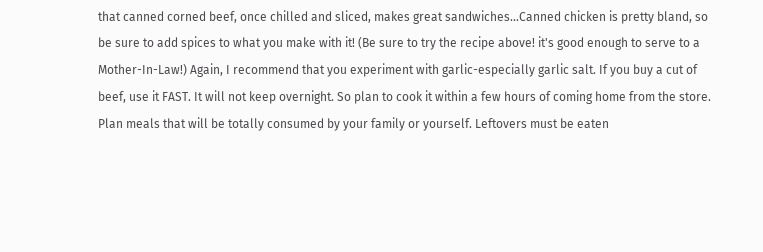that canned corned beef, once chilled and sliced, makes great sandwiches...Canned chicken is pretty bland, so be sure to add spices to what you make with it! (Be sure to try the recipe above! it's good enough to serve to a Mother-In-Law!) Again, I recommend that you experiment with garlic-especially garlic salt. If you buy a cut of beef, use it FAST. It will not keep overnight. So plan to cook it within a few hours of coming home from the store. Plan meals that will be totally consumed by your family or yourself. Leftovers must be eaten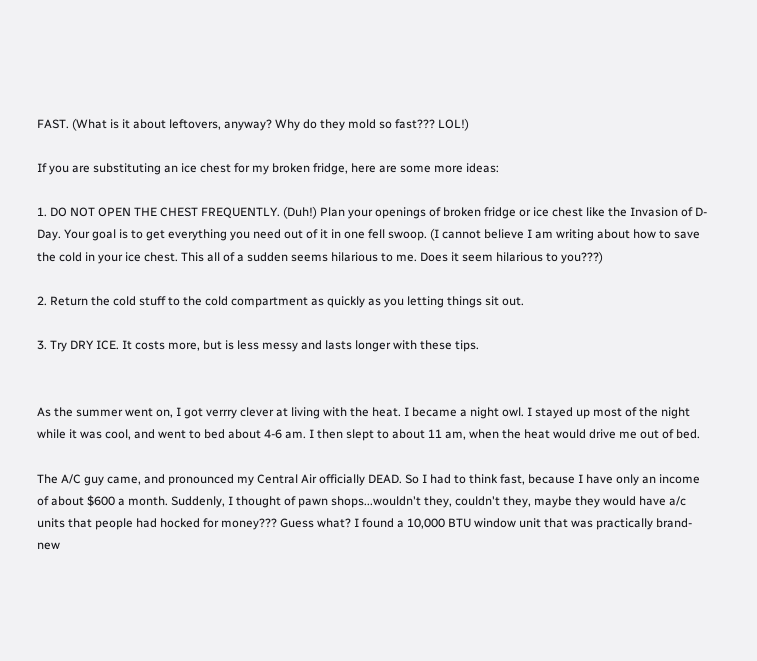FAST. (What is it about leftovers, anyway? Why do they mold so fast??? LOL!)

If you are substituting an ice chest for my broken fridge, here are some more ideas:

1. DO NOT OPEN THE CHEST FREQUENTLY. (Duh!) Plan your openings of broken fridge or ice chest like the Invasion of D-Day. Your goal is to get everything you need out of it in one fell swoop. (I cannot believe I am writing about how to save the cold in your ice chest. This all of a sudden seems hilarious to me. Does it seem hilarious to you???)

2. Return the cold stuff to the cold compartment as quickly as you letting things sit out.

3. Try DRY ICE. It costs more, but is less messy and lasts longer with these tips.


As the summer went on, I got verrry clever at living with the heat. I became a night owl. I stayed up most of the night while it was cool, and went to bed about 4-6 am. I then slept to about 11 am, when the heat would drive me out of bed.

The A/C guy came, and pronounced my Central Air officially DEAD. So I had to think fast, because I have only an income of about $600 a month. Suddenly, I thought of pawn shops...wouldn't they, couldn't they, maybe they would have a/c units that people had hocked for money??? Guess what? I found a 10,000 BTU window unit that was practically brand-new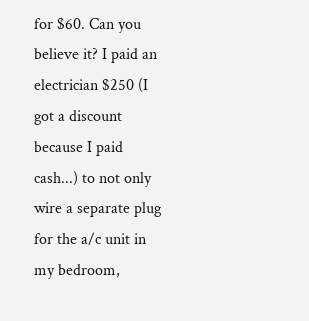for $60. Can you believe it? I paid an electrician $250 (I got a discount because I paid cash...) to not only wire a separate plug for the a/c unit in my bedroom,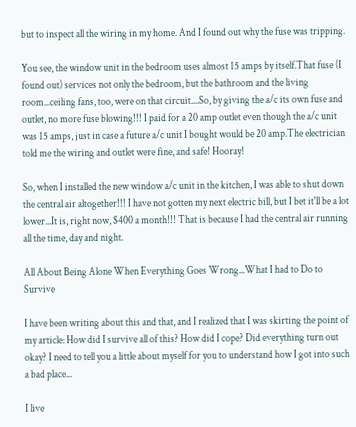but to inspect all the wiring in my home. And I found out why the fuse was tripping.

You see, the window unit in the bedroom uses almost 15 amps by itself.That fuse (I found out) services not only the bedroom, but the bathroom and the living room...ceiling fans, too, were on that circuit....So, by giving the a/c its own fuse and outlet, no more fuse blowing!!! I paid for a 20 amp outlet even though the a/c unit was 15 amps, just in case a future a/c unit I bought would be 20 amp.The electrician told me the wiring and outlet were fine, and safe! Hooray!

So, when I installed the new window a/c unit in the kitchen, I was able to shut down the central air altogether!!! I have not gotten my next electric bill, but I bet it'll be a lot lower...It is, right now, $400 a month!!! That is because I had the central air running all the time, day and night.

All About Being Alone When Everything Goes Wrong...What I had to Do to Survive

I have been writing about this and that, and I realized that I was skirting the point of my article: How did I survive all of this? How did I cope? Did everything turn out okay? I need to tell you a little about myself for you to understand how I got into such a bad place...

I live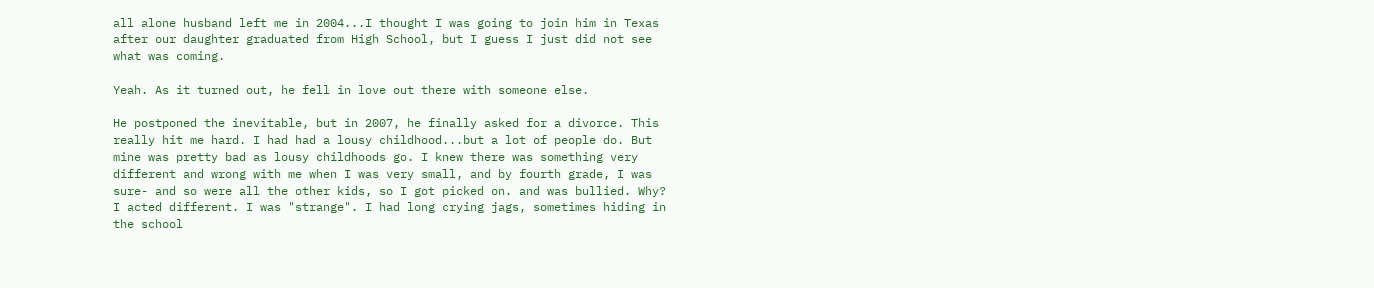all alone husband left me in 2004...I thought I was going to join him in Texas after our daughter graduated from High School, but I guess I just did not see what was coming.

Yeah. As it turned out, he fell in love out there with someone else.

He postponed the inevitable, but in 2007, he finally asked for a divorce. This really hit me hard. I had had a lousy childhood...but a lot of people do. But mine was pretty bad as lousy childhoods go. I knew there was something very different and wrong with me when I was very small, and by fourth grade, I was sure- and so were all the other kids, so I got picked on. and was bullied. Why? I acted different. I was "strange". I had long crying jags, sometimes hiding in the school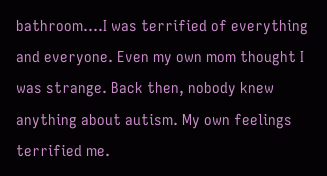bathroom....I was terrified of everything and everyone. Even my own mom thought I was strange. Back then, nobody knew anything about autism. My own feelings terrified me.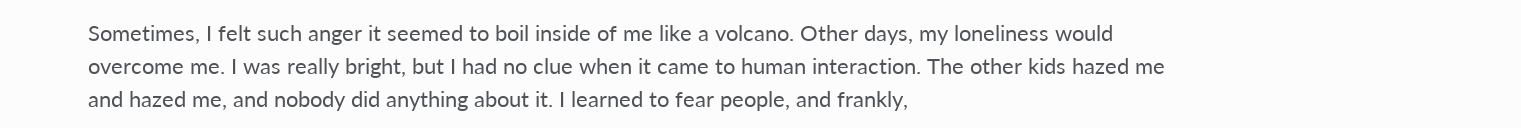Sometimes, I felt such anger it seemed to boil inside of me like a volcano. Other days, my loneliness would overcome me. I was really bright, but I had no clue when it came to human interaction. The other kids hazed me and hazed me, and nobody did anything about it. I learned to fear people, and frankly,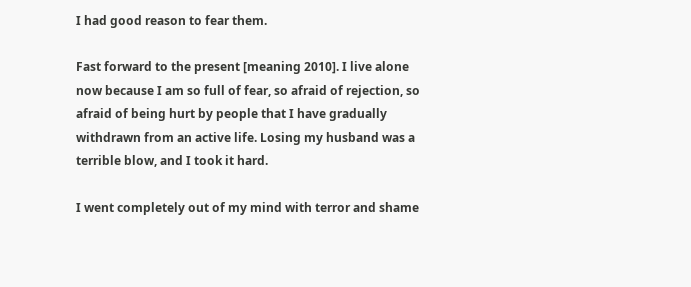I had good reason to fear them.

Fast forward to the present [meaning 2010]. I live alone now because I am so full of fear, so afraid of rejection, so afraid of being hurt by people that I have gradually withdrawn from an active life. Losing my husband was a terrible blow, and I took it hard.

I went completely out of my mind with terror and shame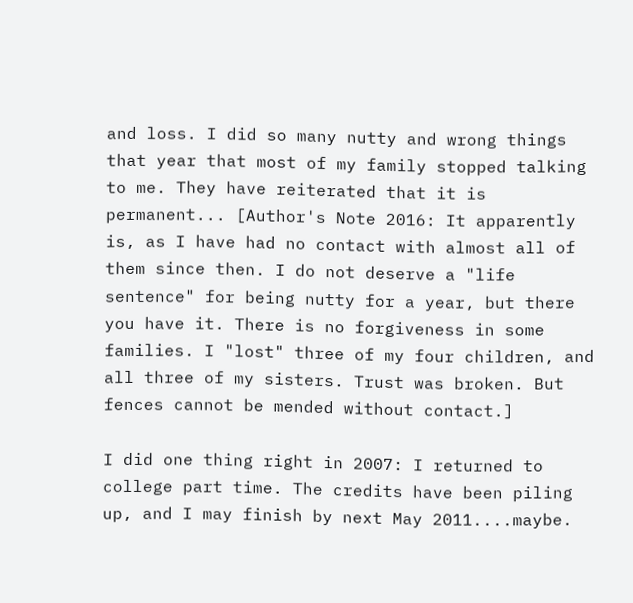and loss. I did so many nutty and wrong things that year that most of my family stopped talking to me. They have reiterated that it is permanent... [Author's Note 2016: It apparently is, as I have had no contact with almost all of them since then. I do not deserve a "life sentence" for being nutty for a year, but there you have it. There is no forgiveness in some families. I "lost" three of my four children, and all three of my sisters. Trust was broken. But fences cannot be mended without contact.]

I did one thing right in 2007: I returned to college part time. The credits have been piling up, and I may finish by next May 2011....maybe.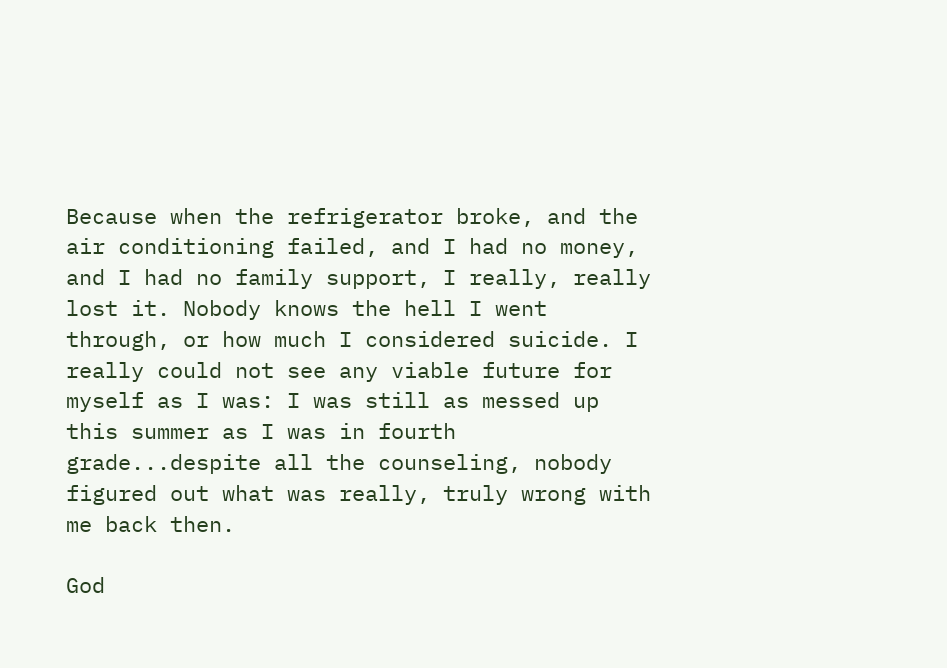Because when the refrigerator broke, and the air conditioning failed, and I had no money, and I had no family support, I really, really lost it. Nobody knows the hell I went through, or how much I considered suicide. I really could not see any viable future for myself as I was: I was still as messed up this summer as I was in fourth grade...despite all the counseling, nobody figured out what was really, truly wrong with me back then.

God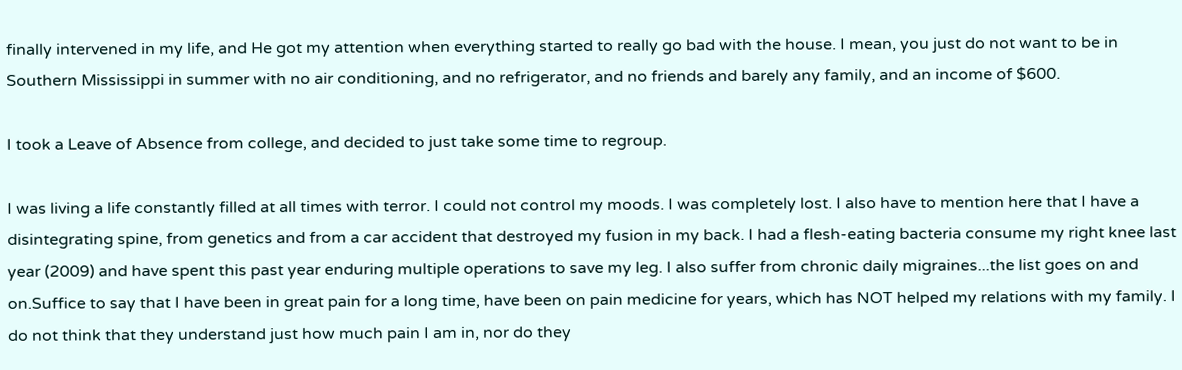finally intervened in my life, and He got my attention when everything started to really go bad with the house. I mean, you just do not want to be in Southern Mississippi in summer with no air conditioning, and no refrigerator, and no friends and barely any family, and an income of $600.

I took a Leave of Absence from college, and decided to just take some time to regroup.

I was living a life constantly filled at all times with terror. I could not control my moods. I was completely lost. I also have to mention here that I have a disintegrating spine, from genetics and from a car accident that destroyed my fusion in my back. I had a flesh-eating bacteria consume my right knee last year (2009) and have spent this past year enduring multiple operations to save my leg. I also suffer from chronic daily migraines...the list goes on and on.Suffice to say that I have been in great pain for a long time, have been on pain medicine for years, which has NOT helped my relations with my family. I do not think that they understand just how much pain I am in, nor do they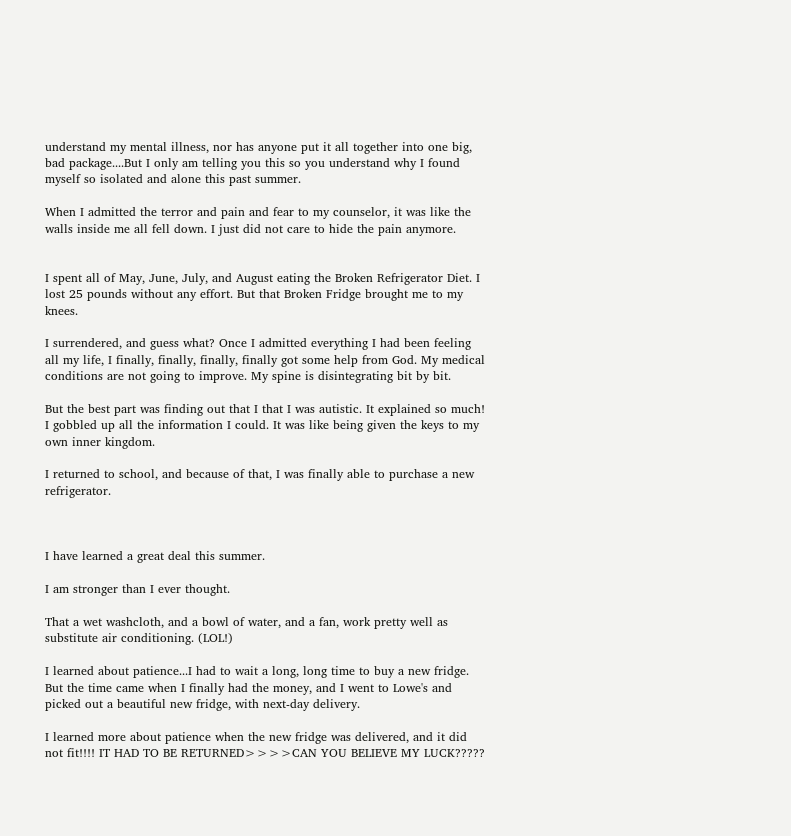understand my mental illness, nor has anyone put it all together into one big, bad package....But I only am telling you this so you understand why I found myself so isolated and alone this past summer.

When I admitted the terror and pain and fear to my counselor, it was like the walls inside me all fell down. I just did not care to hide the pain anymore.


I spent all of May, June, July, and August eating the Broken Refrigerator Diet. I lost 25 pounds without any effort. But that Broken Fridge brought me to my knees.

I surrendered, and guess what? Once I admitted everything I had been feeling all my life, I finally, finally, finally, finally got some help from God. My medical conditions are not going to improve. My spine is disintegrating bit by bit.

But the best part was finding out that I that I was autistic. It explained so much! I gobbled up all the information I could. It was like being given the keys to my own inner kingdom.

I returned to school, and because of that, I was finally able to purchase a new refrigerator.



I have learned a great deal this summer.

I am stronger than I ever thought.

That a wet washcloth, and a bowl of water, and a fan, work pretty well as substitute air conditioning. (LOL!)

I learned about patience...I had to wait a long, long time to buy a new fridge. But the time came when I finally had the money, and I went to Lowe's and picked out a beautiful new fridge, with next-day delivery.

I learned more about patience when the new fridge was delivered, and it did not fit!!!! IT HAD TO BE RETURNED>>>>CAN YOU BELIEVE MY LUCK?????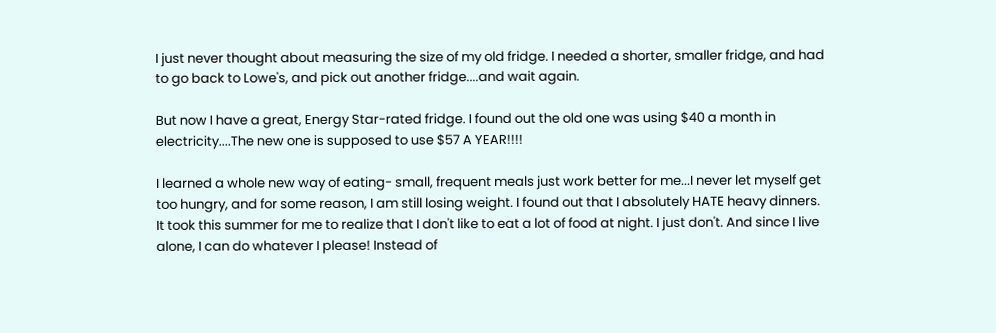I just never thought about measuring the size of my old fridge. I needed a shorter, smaller fridge, and had to go back to Lowe's, and pick out another fridge....and wait again.

But now I have a great, Energy Star-rated fridge. I found out the old one was using $40 a month in electricity....The new one is supposed to use $57 A YEAR!!!!

I learned a whole new way of eating- small, frequent meals just work better for me...I never let myself get too hungry, and for some reason, I am still losing weight. I found out that I absolutely HATE heavy dinners. It took this summer for me to realize that I don't like to eat a lot of food at night. I just don't. And since I live alone, I can do whatever I please! Instead of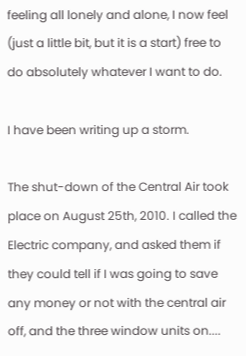feeling all lonely and alone, I now feel (just a little bit, but it is a start) free to do absolutely whatever I want to do.

I have been writing up a storm.

The shut-down of the Central Air took place on August 25th, 2010. I called the Electric company, and asked them if they could tell if I was going to save any money or not with the central air off, and the three window units on....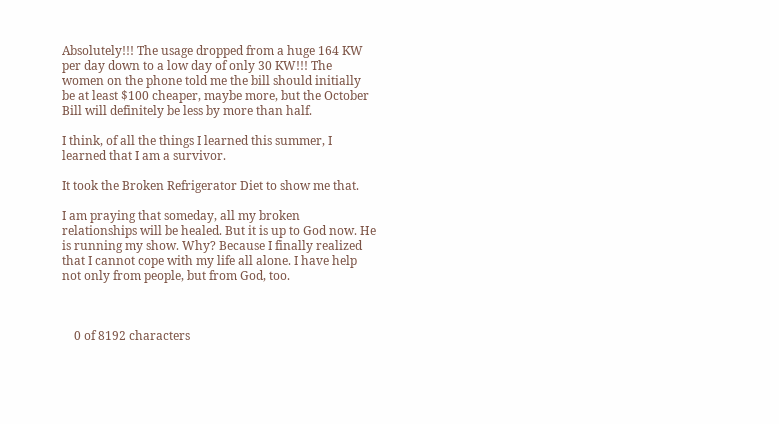Absolutely!!! The usage dropped from a huge 164 KW per day down to a low day of only 30 KW!!! The women on the phone told me the bill should initially be at least $100 cheaper, maybe more, but the October Bill will definitely be less by more than half.

I think, of all the things I learned this summer, I learned that I am a survivor.

It took the Broken Refrigerator Diet to show me that.

I am praying that someday, all my broken relationships will be healed. But it is up to God now. He is running my show. Why? Because I finally realized that I cannot cope with my life all alone. I have help not only from people, but from God, too.



    0 of 8192 characters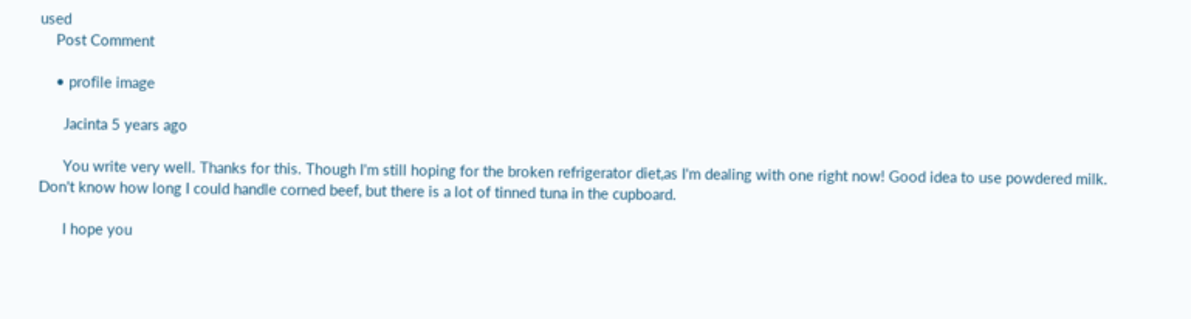used
    Post Comment

    • profile image

      Jacinta 5 years ago

      You write very well. Thanks for this. Though I'm still hoping for the broken refrigerator diet,as I'm dealing with one right now! Good idea to use powdered milk. Don't know how long I could handle corned beef, but there is a lot of tinned tuna in the cupboard.

      I hope you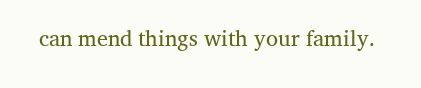can mend things with your family.